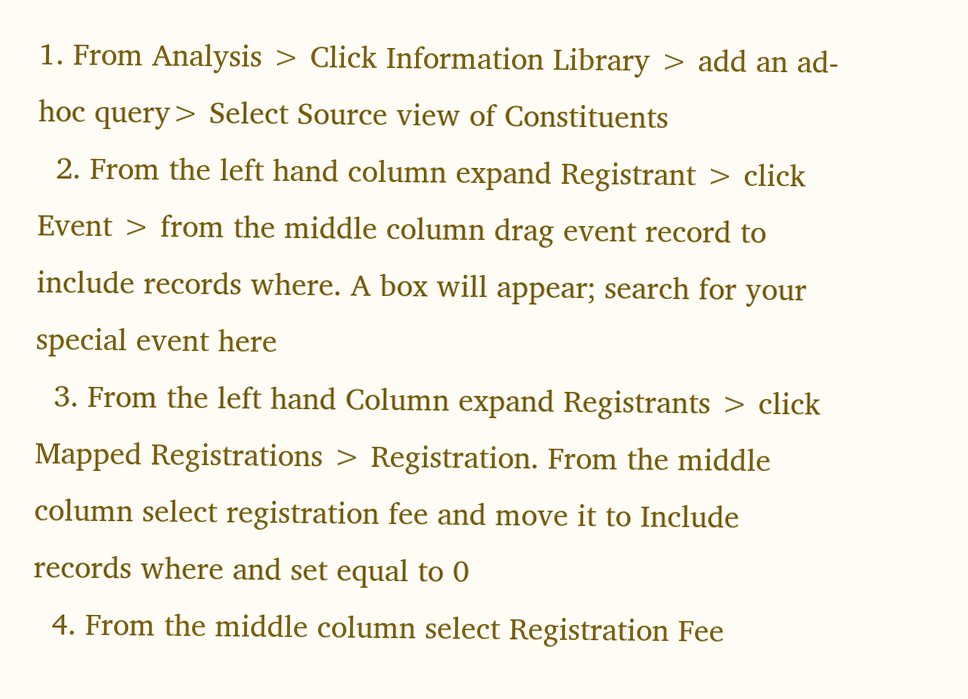1. From Analysis > Click Information Library > add an ad-hoc query> Select Source view of Constituents
  2. From the left hand column expand Registrant > click Event > from the middle column drag event record to include records where. A box will appear; search for your special event here
  3. From the left hand Column expand Registrants > click Mapped Registrations > Registration. From the middle column select registration fee and move it to Include records where and set equal to 0
  4. From the middle column select Registration Fee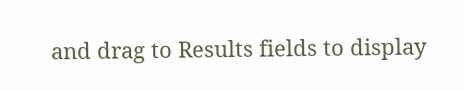and drag to Results fields to display